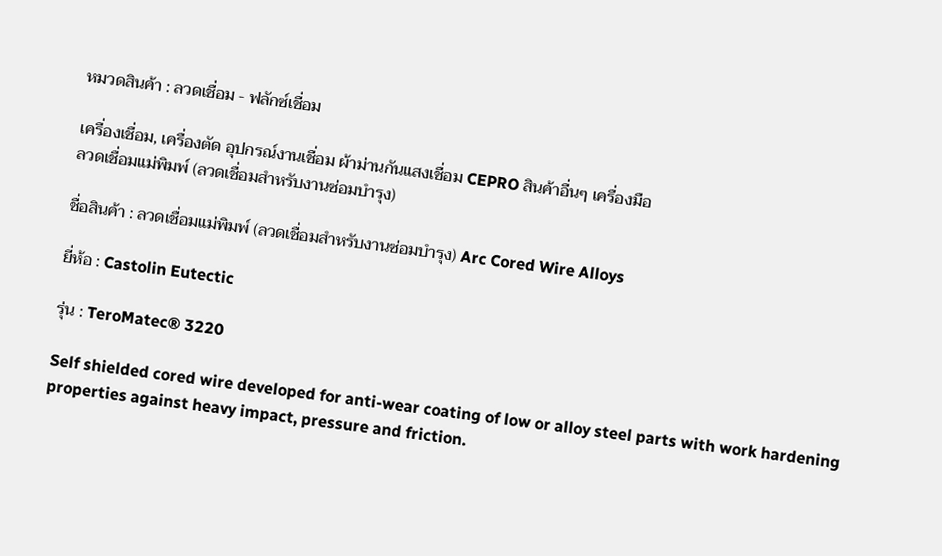หมวดสินค้า : ลวดเชื่อม - ฟลักซ์เชื่อม

เครื่องเชื่อม, เครื่องตัด อุปกรณ์งานเชื่อม ผ้าม่านกันแสงเชื่อม CEPRO สินค้าอื่นๆ เครื่องมือ
ลวดเชื่อมแม่พิมพ์ (ลวดเชื่อมสำหรับงานซ่อมบำรุง)

ชื่อสินค้า : ลวดเชื่อมแม่พิมพ์ (ลวดเชื่อมสำหรับงานซ่อมบำรุง) Arc Cored Wire Alloys

ยี่ห้อ : Castolin Eutectic

รุ่น : TeroMatec® 3220

Self shielded cored wire developed for anti-wear coating of low or alloy steel parts with work hardening properties against heavy impact, pressure and friction.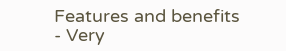Features and benefits
- Very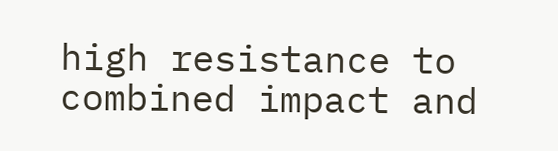high resistance to combined impact and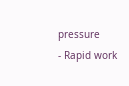pressure
- Rapid work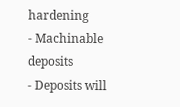hardening
- Machinable deposits
- Deposits will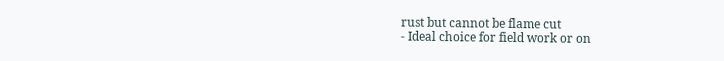rust but cannot be flame cut
- Ideal choice for field work or on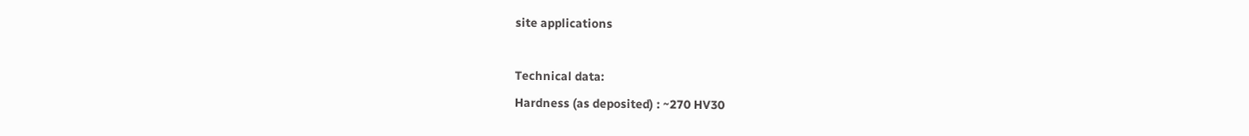site applications

Technical data:
Hardness (as deposited) : ~270 HV30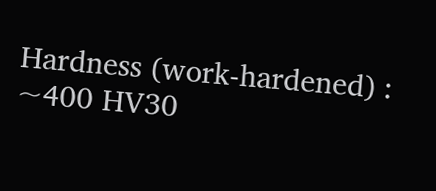Hardness (work-hardened) : ~400 HV30